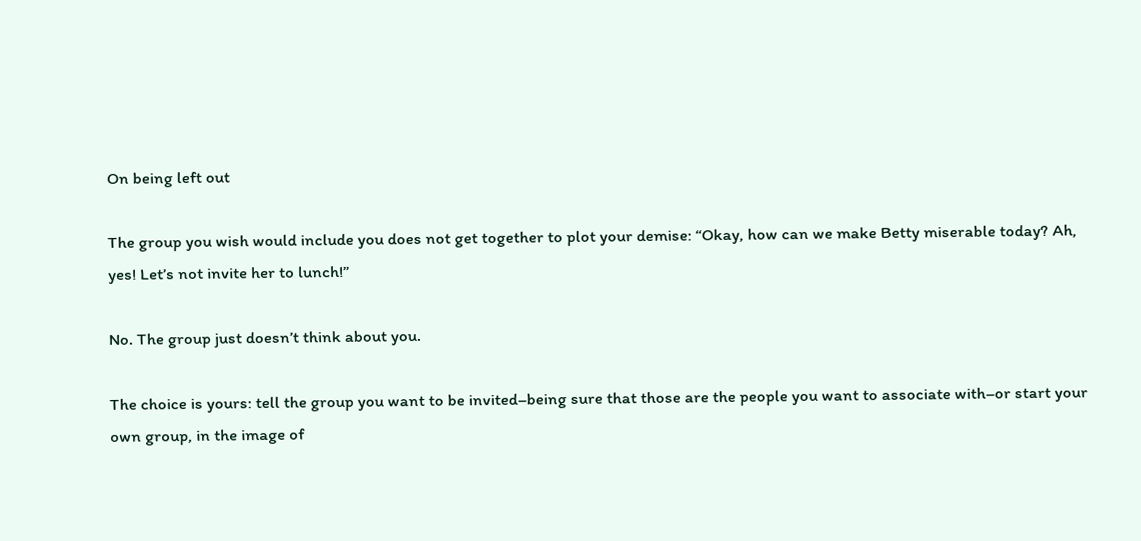On being left out

The group you wish would include you does not get together to plot your demise: “Okay, how can we make Betty miserable today? Ah, yes! Let’s not invite her to lunch!”

No. The group just doesn’t think about you.

The choice is yours: tell the group you want to be invited–being sure that those are the people you want to associate with–or start your own group, in the image of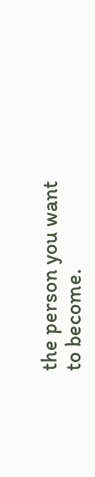the person you want to become.